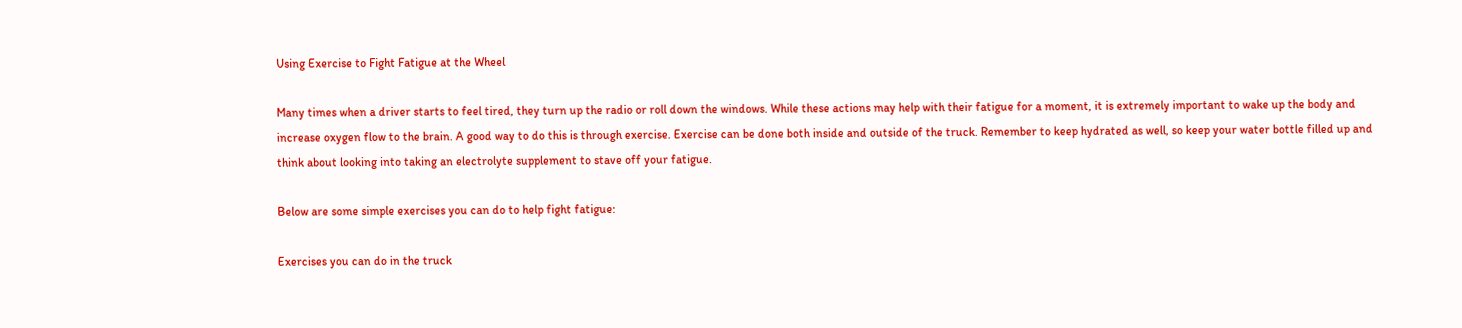Using Exercise to Fight Fatigue at the Wheel

Many times when a driver starts to feel tired, they turn up the radio or roll down the windows. While these actions may help with their fatigue for a moment, it is extremely important to wake up the body and increase oxygen flow to the brain. A good way to do this is through exercise. Exercise can be done both inside and outside of the truck. Remember to keep hydrated as well, so keep your water bottle filled up and think about looking into taking an electrolyte supplement to stave off your fatigue.

Below are some simple exercises you can do to help fight fatigue:

Exercises you can do in the truck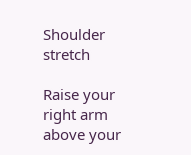Shoulder stretch

Raise your right arm above your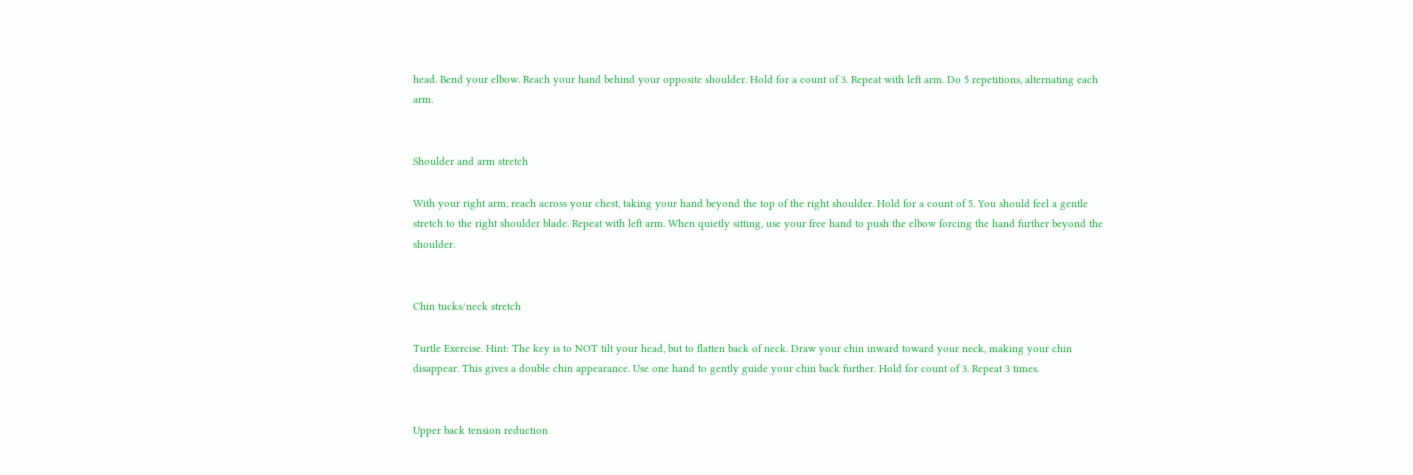head. Bend your elbow. Reach your hand behind your opposite shoulder. Hold for a count of 3. Repeat with left arm. Do 5 repetitions, alternating each arm.


Shoulder and arm stretch

With your right arm, reach across your chest, taking your hand beyond the top of the right shoulder. Hold for a count of 5. You should feel a gentle stretch to the right shoulder blade. Repeat with left arm. When quietly sitting, use your free hand to push the elbow forcing the hand further beyond the shoulder.


Chin tucks/neck stretch

Turtle Exercise. Hint: The key is to NOT tilt your head, but to flatten back of neck. Draw your chin inward toward your neck, making your chin disappear. This gives a double chin appearance. Use one hand to gently guide your chin back further. Hold for count of 3. Repeat 3 times.


Upper back tension reduction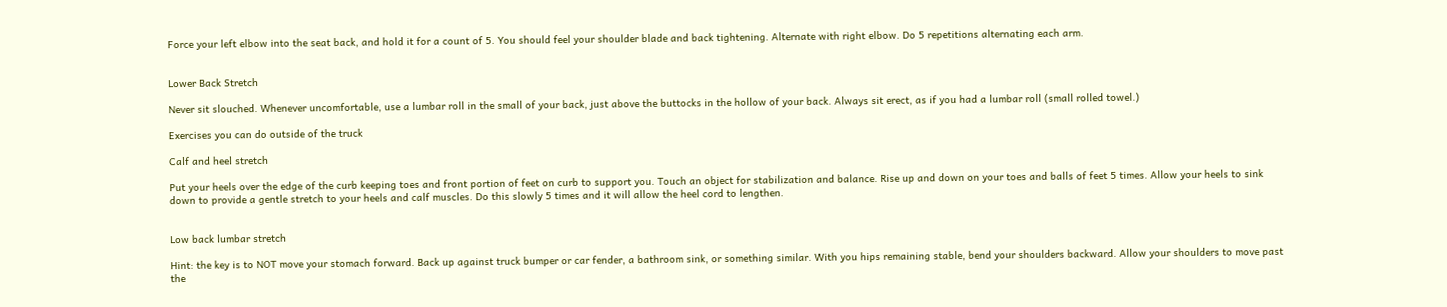Force your left elbow into the seat back, and hold it for a count of 5. You should feel your shoulder blade and back tightening. Alternate with right elbow. Do 5 repetitions alternating each arm.


Lower Back Stretch

Never sit slouched. Whenever uncomfortable, use a lumbar roll in the small of your back, just above the buttocks in the hollow of your back. Always sit erect, as if you had a lumbar roll (small rolled towel.)

Exercises you can do outside of the truck

Calf and heel stretch

Put your heels over the edge of the curb keeping toes and front portion of feet on curb to support you. Touch an object for stabilization and balance. Rise up and down on your toes and balls of feet 5 times. Allow your heels to sink down to provide a gentle stretch to your heels and calf muscles. Do this slowly 5 times and it will allow the heel cord to lengthen.


Low back lumbar stretch

Hint: the key is to NOT move your stomach forward. Back up against truck bumper or car fender, a bathroom sink, or something similar. With you hips remaining stable, bend your shoulders backward. Allow your shoulders to move past the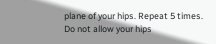plane of your hips. Repeat 5 times. Do not allow your hips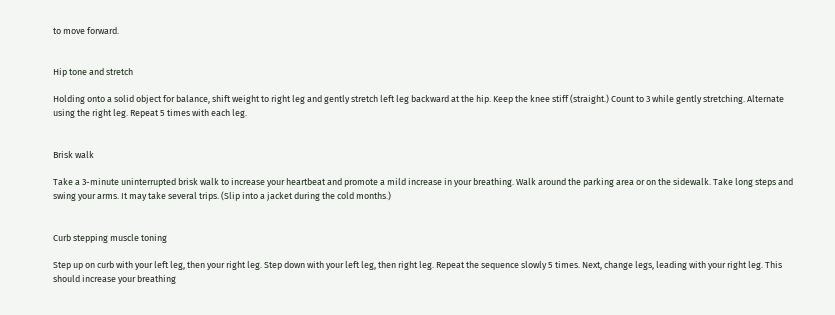to move forward.


Hip tone and stretch

Holding onto a solid object for balance, shift weight to right leg and gently stretch left leg backward at the hip. Keep the knee stiff (straight.) Count to 3 while gently stretching. Alternate using the right leg. Repeat 5 times with each leg.


Brisk walk

Take a 3-minute uninterrupted brisk walk to increase your heartbeat and promote a mild increase in your breathing. Walk around the parking area or on the sidewalk. Take long steps and swing your arms. It may take several trips. (Slip into a jacket during the cold months.)


Curb stepping muscle toning

Step up on curb with your left leg, then your right leg. Step down with your left leg, then right leg. Repeat the sequence slowly 5 times. Next, change legs, leading with your right leg. This should increase your breathing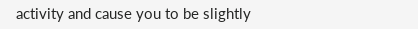activity and cause you to be slightly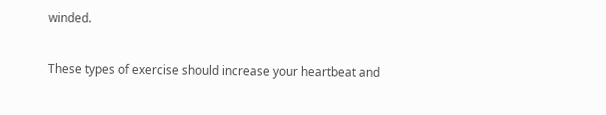winded.

These types of exercise should increase your heartbeat and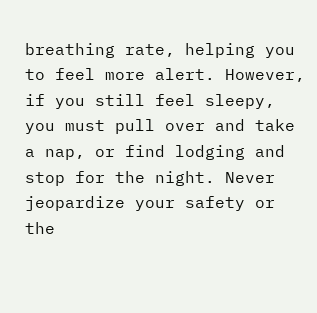breathing rate, helping you to feel more alert. However, if you still feel sleepy, you must pull over and take a nap, or find lodging and stop for the night. Never jeopardize your safety or the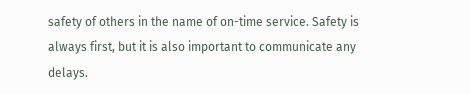safety of others in the name of on-time service. Safety is always first, but it is also important to communicate any delays.